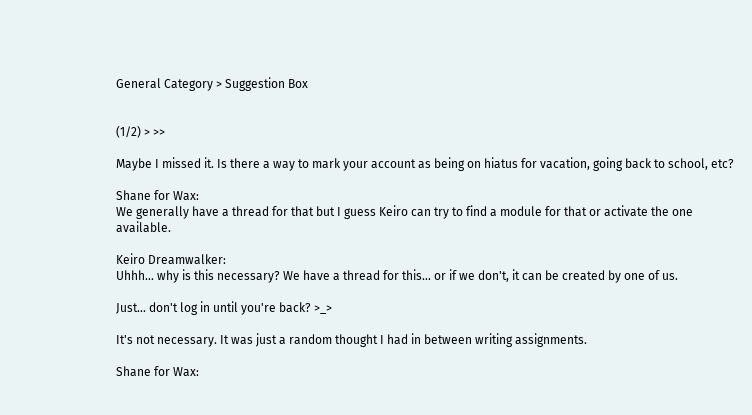General Category > Suggestion Box


(1/2) > >>

Maybe I missed it. Is there a way to mark your account as being on hiatus for vacation, going back to school, etc?

Shane for Wax:
We generally have a thread for that but I guess Keiro can try to find a module for that or activate the one available.

Keiro Dreamwalker:
Uhhh... why is this necessary? We have a thread for this... or if we don't, it can be created by one of us.

Just... don't log in until you're back? >_>

It's not necessary. It was just a random thought I had in between writing assignments.

Shane for Wax: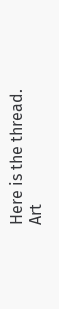Here is the thread. Art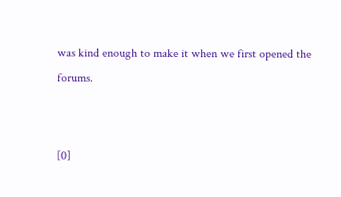was kind enough to make it when we first opened the forums.


[0]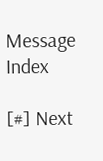Message Index

[#] Next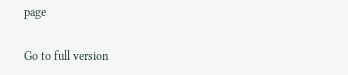page

Go to full version